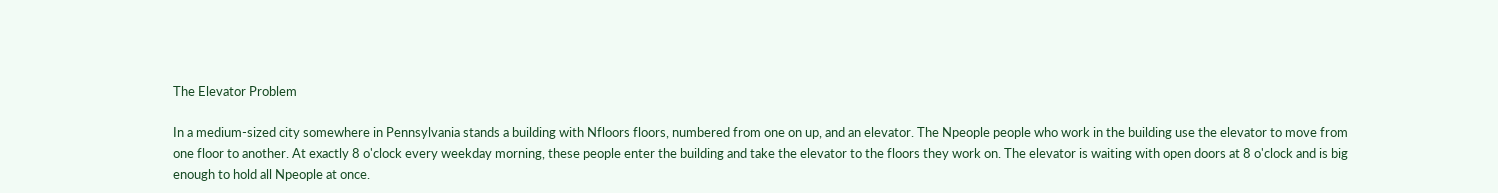The Elevator Problem

In a medium-sized city somewhere in Pennsylvania stands a building with Nfloors floors, numbered from one on up, and an elevator. The Npeople people who work in the building use the elevator to move from one floor to another. At exactly 8 o'clock every weekday morning, these people enter the building and take the elevator to the floors they work on. The elevator is waiting with open doors at 8 o'clock and is big enough to hold all Npeople at once.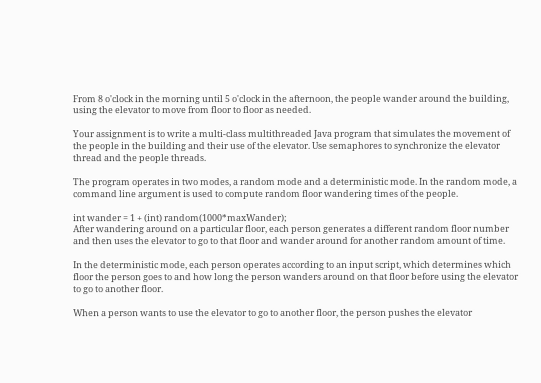From 8 o'clock in the morning until 5 o'clock in the afternoon, the people wander around the building, using the elevator to move from floor to floor as needed.

Your assignment is to write a multi-class multithreaded Java program that simulates the movement of the people in the building and their use of the elevator. Use semaphores to synchronize the elevator thread and the people threads.

The program operates in two modes, a random mode and a deterministic mode. In the random mode, a command line argument is used to compute random floor wandering times of the people.

int wander = 1 + (int) random(1000*maxWander);
After wandering around on a particular floor, each person generates a different random floor number and then uses the elevator to go to that floor and wander around for another random amount of time.

In the deterministic mode, each person operates according to an input script, which determines which floor the person goes to and how long the person wanders around on that floor before using the elevator to go to another floor.

When a person wants to use the elevator to go to another floor, the person pushes the elevator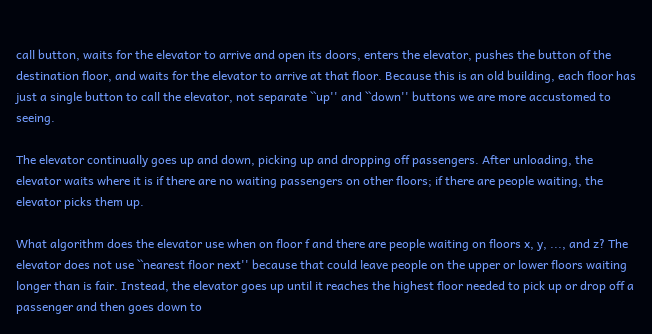call button, waits for the elevator to arrive and open its doors, enters the elevator, pushes the button of the destination floor, and waits for the elevator to arrive at that floor. Because this is an old building, each floor has just a single button to call the elevator, not separate ``up'' and ``down'' buttons we are more accustomed to seeing.

The elevator continually goes up and down, picking up and dropping off passengers. After unloading, the elevator waits where it is if there are no waiting passengers on other floors; if there are people waiting, the elevator picks them up.

What algorithm does the elevator use when on floor f and there are people waiting on floors x, y, ..., and z? The elevator does not use ``nearest floor next'' because that could leave people on the upper or lower floors waiting longer than is fair. Instead, the elevator goes up until it reaches the highest floor needed to pick up or drop off a passenger and then goes down to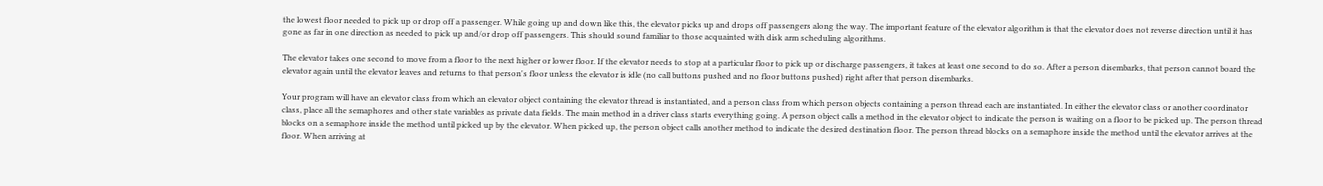the lowest floor needed to pick up or drop off a passenger. While going up and down like this, the elevator picks up and drops off passengers along the way. The important feature of the elevator algorithm is that the elevator does not reverse direction until it has gone as far in one direction as needed to pick up and/or drop off passengers. This should sound familiar to those acquainted with disk arm scheduling algorithms.

The elevator takes one second to move from a floor to the next higher or lower floor. If the elevator needs to stop at a particular floor to pick up or discharge passengers, it takes at least one second to do so. After a person disembarks, that person cannot board the elevator again until the elevator leaves and returns to that person's floor unless the elevator is idle (no call buttons pushed and no floor buttons pushed) right after that person disembarks.

Your program will have an elevator class from which an elevator object containing the elevator thread is instantiated, and a person class from which person objects containing a person thread each are instantiated. In either the elevator class or another coordinator class, place all the semaphores and other state variables as private data fields. The main method in a driver class starts everything going. A person object calls a method in the elevator object to indicate the person is waiting on a floor to be picked up. The person thread blocks on a semaphore inside the method until picked up by the elevator. When picked up, the person object calls another method to indicate the desired destination floor. The person thread blocks on a semaphore inside the method until the elevator arrives at the floor. When arriving at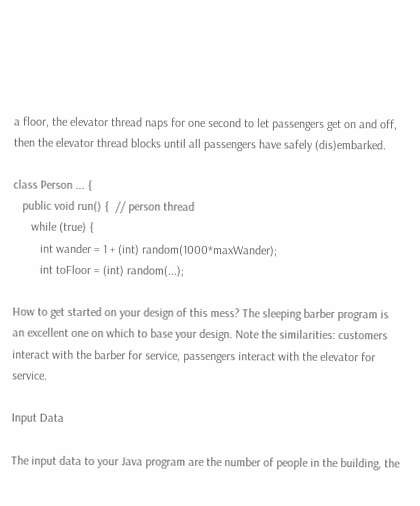a floor, the elevator thread naps for one second to let passengers get on and off, then the elevator thread blocks until all passengers have safely (dis)embarked.

class Person ... {
   public void run() {  // person thread
      while (true) {
         int wander = 1 + (int) random(1000*maxWander);
         int toFloor = (int) random(...);

How to get started on your design of this mess? The sleeping barber program is an excellent one on which to base your design. Note the similarities: customers interact with the barber for service, passengers interact with the elevator for service.

Input Data

The input data to your Java program are the number of people in the building, the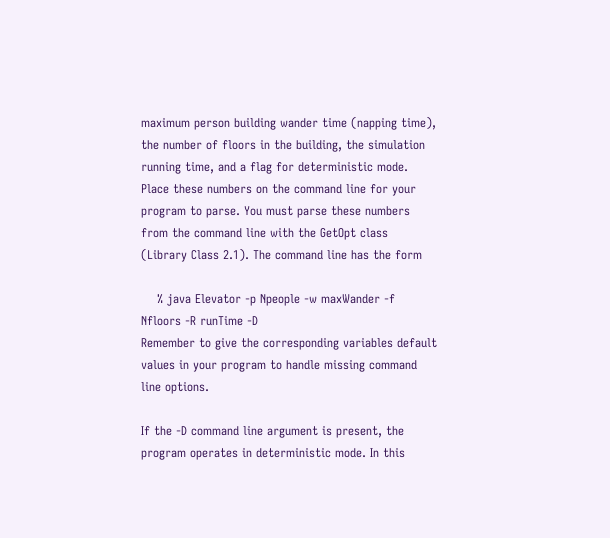maximum person building wander time (napping time), the number of floors in the building, the simulation running time, and a flag for deterministic mode. Place these numbers on the command line for your program to parse. You must parse these numbers from the command line with the GetOpt class (Library Class 2.1). The command line has the form

    % java Elevator -p Npeople -w maxWander -f Nfloors -R runTime -D
Remember to give the corresponding variables default values in your program to handle missing command line options.

If the -D command line argument is present, the program operates in deterministic mode. In this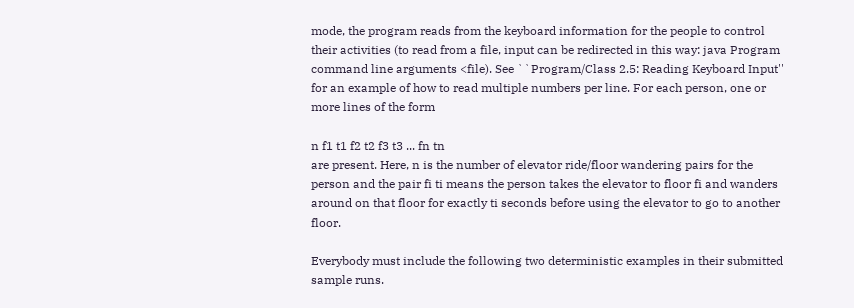mode, the program reads from the keyboard information for the people to control their activities (to read from a file, input can be redirected in this way: java Program command line arguments <file). See ``Program/Class 2.5: Reading Keyboard Input'' for an example of how to read multiple numbers per line. For each person, one or more lines of the form

n f1 t1 f2 t2 f3 t3 ... fn tn
are present. Here, n is the number of elevator ride/floor wandering pairs for the person and the pair fi ti means the person takes the elevator to floor fi and wanders around on that floor for exactly ti seconds before using the elevator to go to another floor.

Everybody must include the following two deterministic examples in their submitted sample runs.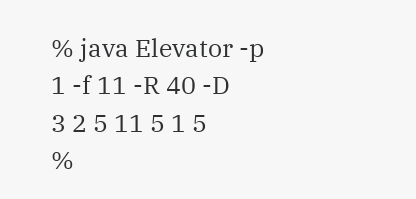% java Elevator -p 1 -f 11 -R 40 -D
3 2 5 11 5 1 5
%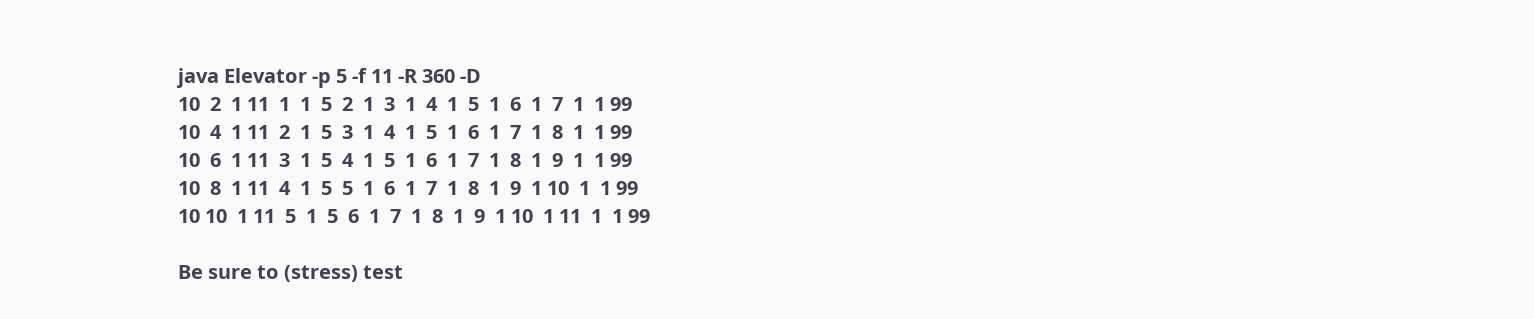java Elevator -p 5 -f 11 -R 360 -D
10  2  1 11  1  1  5  2  1  3  1  4  1  5  1  6  1  7  1  1 99
10  4  1 11  2  1  5  3  1  4  1  5  1  6  1  7  1  8  1  1 99
10  6  1 11  3  1  5  4  1  5  1  6  1  7  1  8  1  9  1  1 99
10  8  1 11  4  1  5  5  1  6  1  7  1  8  1  9  1 10  1  1 99
10 10  1 11  5  1  5  6  1  7  1  8  1  9  1 10  1 11  1  1 99

Be sure to (stress) test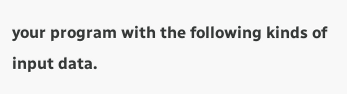your program with the following kinds of input data.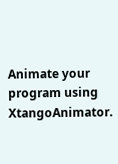Animate your program using XtangoAnimator.